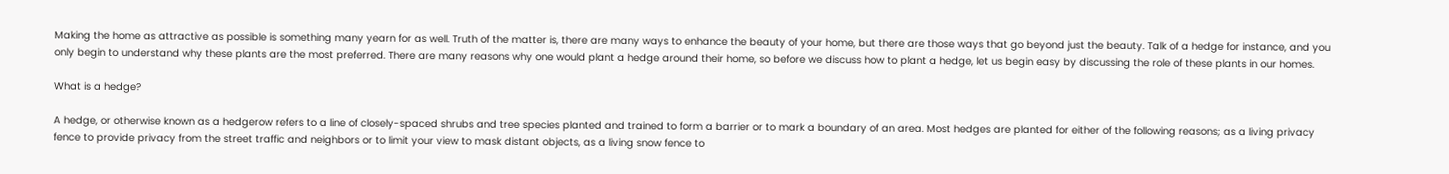Making the home as attractive as possible is something many yearn for as well. Truth of the matter is, there are many ways to enhance the beauty of your home, but there are those ways that go beyond just the beauty. Talk of a hedge for instance, and you only begin to understand why these plants are the most preferred. There are many reasons why one would plant a hedge around their home, so before we discuss how to plant a hedge, let us begin easy by discussing the role of these plants in our homes.

What is a hedge?

A hedge, or otherwise known as a hedgerow refers to a line of closely-spaced shrubs and tree species planted and trained to form a barrier or to mark a boundary of an area. Most hedges are planted for either of the following reasons; as a living privacy fence to provide privacy from the street traffic and neighbors or to limit your view to mask distant objects, as a living snow fence to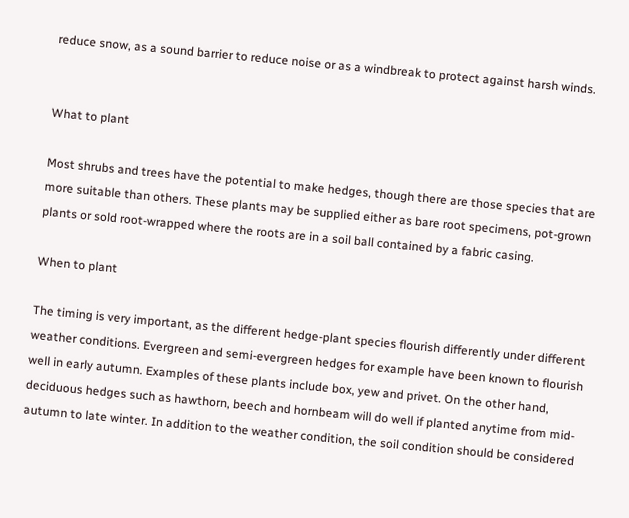reduce snow, as a sound barrier to reduce noise or as a windbreak to protect against harsh winds.


What to plant

Most shrubs and trees have the potential to make hedges, though there are those species that are more suitable than others. These plants may be supplied either as bare root specimens, pot-grown plants or sold root-wrapped where the roots are in a soil ball contained by a fabric casing.

When to plant

The timing is very important, as the different hedge-plant species flourish differently under different weather conditions. Evergreen and semi-evergreen hedges for example have been known to flourish well in early autumn. Examples of these plants include box, yew and privet. On the other hand, deciduous hedges such as hawthorn, beech and hornbeam will do well if planted anytime from mid-autumn to late winter. In addition to the weather condition, the soil condition should be considered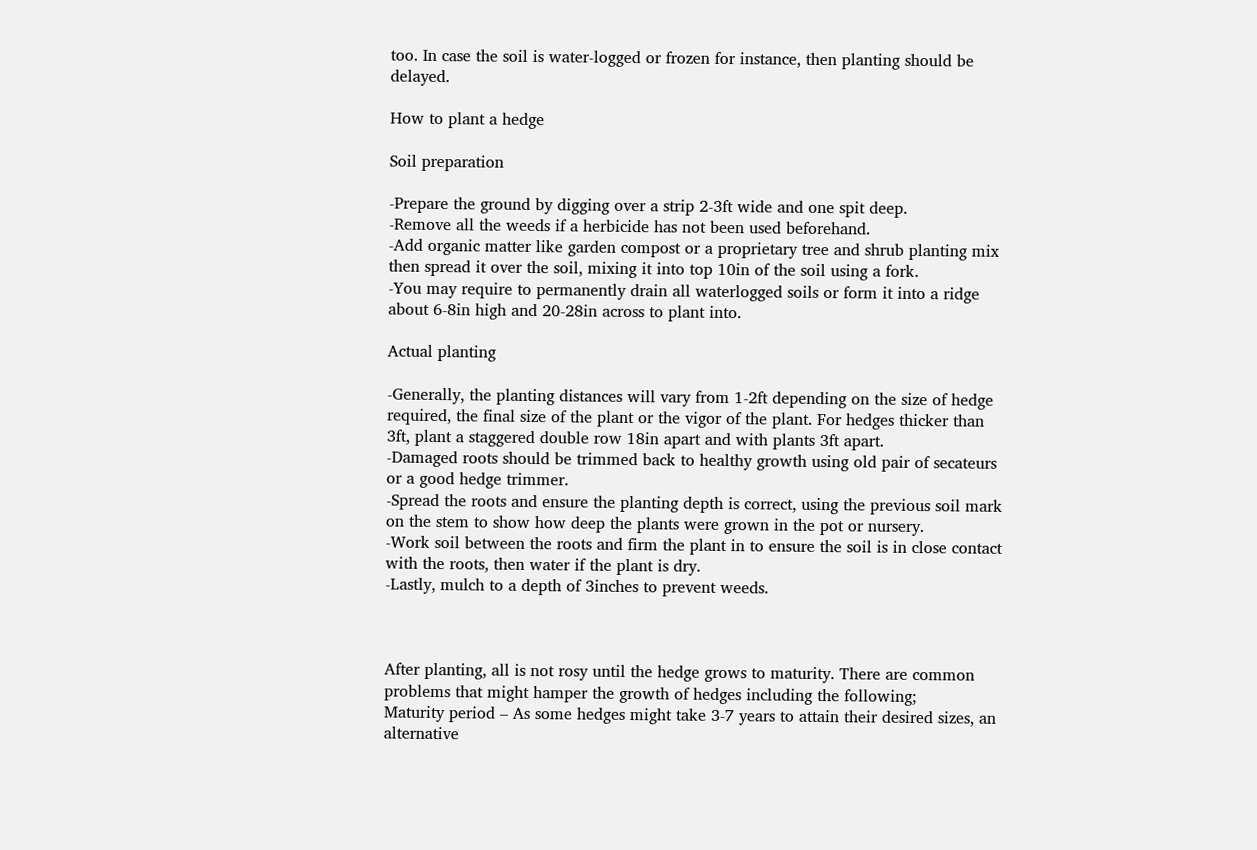too. In case the soil is water-logged or frozen for instance, then planting should be delayed.

How to plant a hedge

Soil preparation

-Prepare the ground by digging over a strip 2-3ft wide and one spit deep.
-Remove all the weeds if a herbicide has not been used beforehand.
-Add organic matter like garden compost or a proprietary tree and shrub planting mix then spread it over the soil, mixing it into top 10in of the soil using a fork.
-You may require to permanently drain all waterlogged soils or form it into a ridge about 6-8in high and 20-28in across to plant into.

Actual planting

-Generally, the planting distances will vary from 1-2ft depending on the size of hedge required, the final size of the plant or the vigor of the plant. For hedges thicker than 3ft, plant a staggered double row 18in apart and with plants 3ft apart.
-Damaged roots should be trimmed back to healthy growth using old pair of secateurs or a good hedge trimmer.
-Spread the roots and ensure the planting depth is correct, using the previous soil mark on the stem to show how deep the plants were grown in the pot or nursery.
-Work soil between the roots and firm the plant in to ensure the soil is in close contact with the roots, then water if the plant is dry.
-Lastly, mulch to a depth of 3inches to prevent weeds.



After planting, all is not rosy until the hedge grows to maturity. There are common problems that might hamper the growth of hedges including the following;
Maturity period – As some hedges might take 3-7 years to attain their desired sizes, an alternative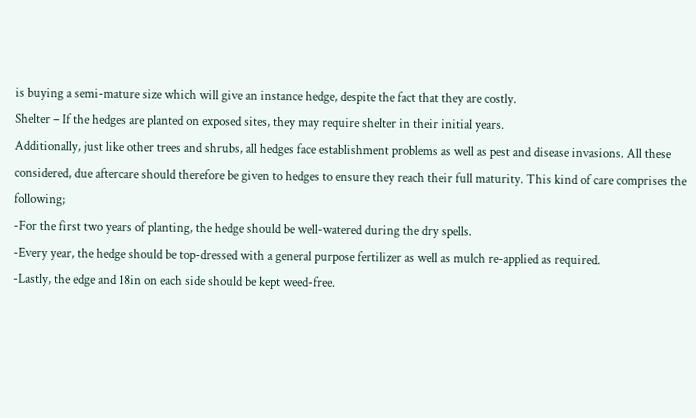is buying a semi-mature size which will give an instance hedge, despite the fact that they are costly.
Shelter – If the hedges are planted on exposed sites, they may require shelter in their initial years.
Additionally, just like other trees and shrubs, all hedges face establishment problems as well as pest and disease invasions. All these considered, due aftercare should therefore be given to hedges to ensure they reach their full maturity. This kind of care comprises the following;
-For the first two years of planting, the hedge should be well-watered during the dry spells.
-Every year, the hedge should be top-dressed with a general purpose fertilizer as well as mulch re-applied as required.
-Lastly, the edge and 18in on each side should be kept weed-free.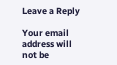Leave a Reply

Your email address will not be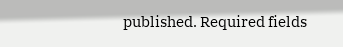published. Required fields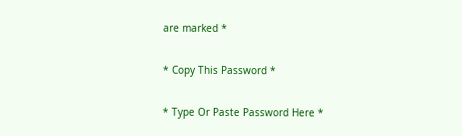are marked *

* Copy This Password *

* Type Or Paste Password Here *